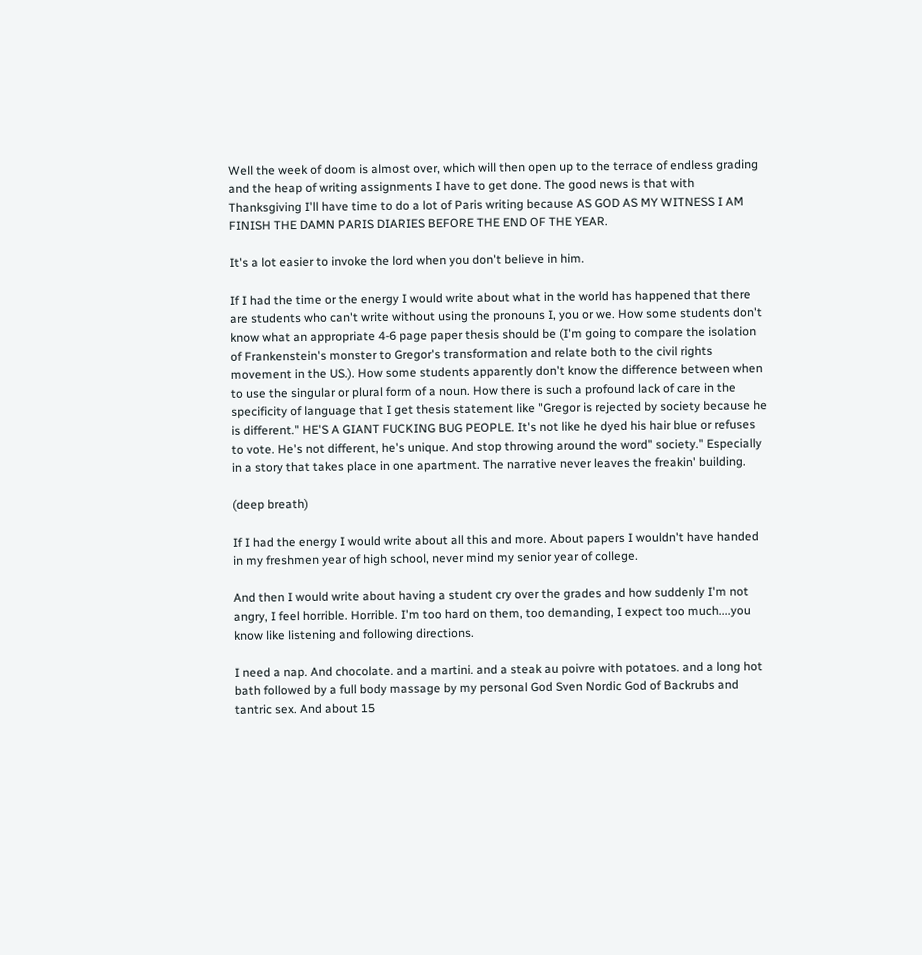Well the week of doom is almost over, which will then open up to the terrace of endless grading and the heap of writing assignments I have to get done. The good news is that with Thanksgiving I'll have time to do a lot of Paris writing because AS GOD AS MY WITNESS I AM FINISH THE DAMN PARIS DIARIES BEFORE THE END OF THE YEAR.

It's a lot easier to invoke the lord when you don't believe in him.

If I had the time or the energy I would write about what in the world has happened that there are students who can't write without using the pronouns I, you or we. How some students don't know what an appropriate 4-6 page paper thesis should be (I'm going to compare the isolation of Frankenstein's monster to Gregor's transformation and relate both to the civil rights movement in the US.). How some students apparently don't know the difference between when to use the singular or plural form of a noun. How there is such a profound lack of care in the specificity of language that I get thesis statement like "Gregor is rejected by society because he is different." HE'S A GIANT FUCKING BUG PEOPLE. It's not like he dyed his hair blue or refuses to vote. He's not different, he's unique. And stop throwing around the word" society." Especially in a story that takes place in one apartment. The narrative never leaves the freakin' building.

(deep breath)

If I had the energy I would write about all this and more. About papers I wouldn't have handed in my freshmen year of high school, never mind my senior year of college.

And then I would write about having a student cry over the grades and how suddenly I'm not angry, I feel horrible. Horrible. I'm too hard on them, too demanding, I expect too much....you know like listening and following directions.

I need a nap. And chocolate. and a martini. and a steak au poivre with potatoes. and a long hot bath followed by a full body massage by my personal God Sven Nordic God of Backrubs and tantric sex. And about 15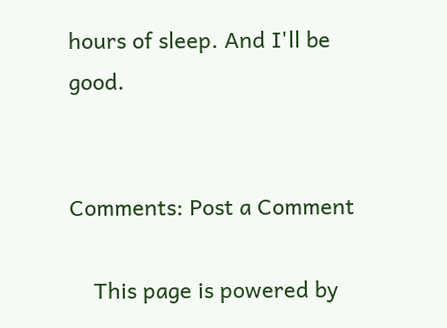hours of sleep. And I'll be good.


Comments: Post a Comment

    This page is powered by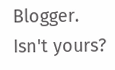Blogger. Isn't yours?